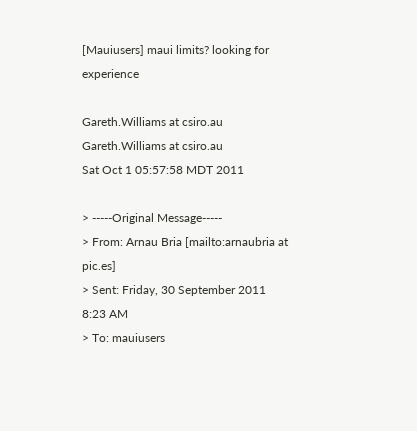[Mauiusers] maui limits? looking for experience

Gareth.Williams at csiro.au Gareth.Williams at csiro.au
Sat Oct 1 05:57:58 MDT 2011

> -----Original Message-----
> From: Arnau Bria [mailto:arnaubria at pic.es]
> Sent: Friday, 30 September 2011 8:23 AM
> To: mauiusers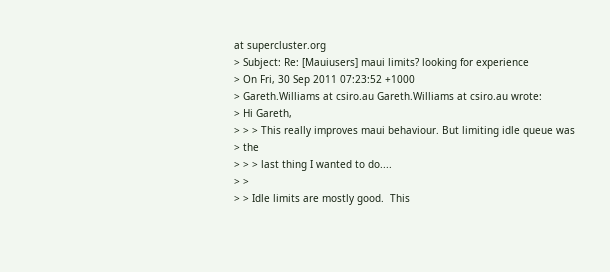at supercluster.org
> Subject: Re: [Mauiusers] maui limits? looking for experience
> On Fri, 30 Sep 2011 07:23:52 +1000
> Gareth.Williams at csiro.au Gareth.Williams at csiro.au wrote:
> Hi Gareth,
> > > This really improves maui behaviour. But limiting idle queue was
> the
> > > last thing I wanted to do....
> >
> > Idle limits are mostly good.  This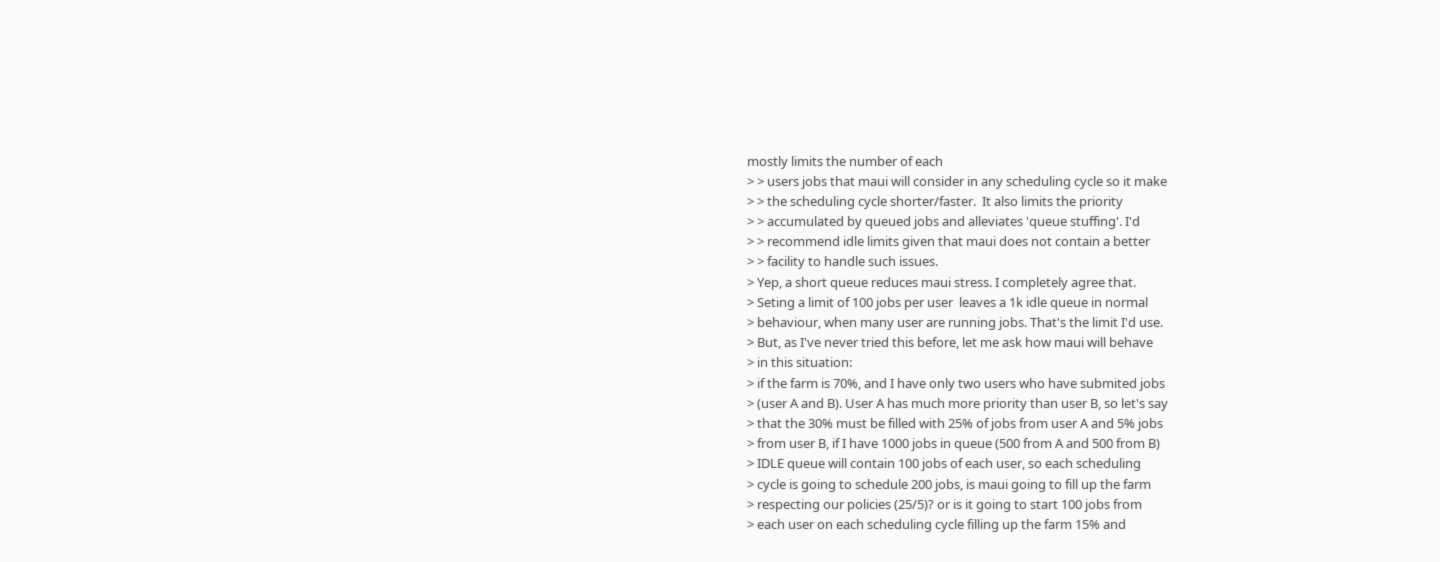mostly limits the number of each
> > users jobs that maui will consider in any scheduling cycle so it make
> > the scheduling cycle shorter/faster.  It also limits the priority
> > accumulated by queued jobs and alleviates 'queue stuffing'. I'd
> > recommend idle limits given that maui does not contain a better
> > facility to handle such issues.
> Yep, a short queue reduces maui stress. I completely agree that.
> Seting a limit of 100 jobs per user  leaves a 1k idle queue in normal
> behaviour, when many user are running jobs. That's the limit I'd use.
> But, as I've never tried this before, let me ask how maui will behave
> in this situation:
> if the farm is 70%, and I have only two users who have submited jobs
> (user A and B). User A has much more priority than user B, so let's say
> that the 30% must be filled with 25% of jobs from user A and 5% jobs
> from user B, if I have 1000 jobs in queue (500 from A and 500 from B)
> IDLE queue will contain 100 jobs of each user, so each scheduling
> cycle is going to schedule 200 jobs, is maui going to fill up the farm
> respecting our policies (25/5)? or is it going to start 100 jobs from
> each user on each scheduling cycle filling up the farm 15% and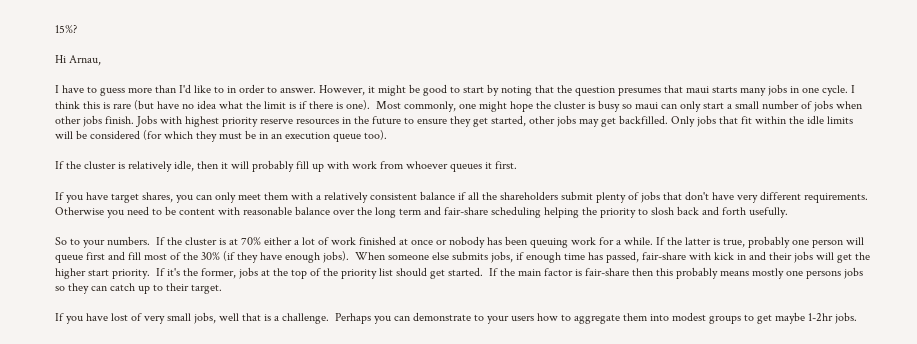15%?

Hi Arnau,

I have to guess more than I'd like to in order to answer. However, it might be good to start by noting that the question presumes that maui starts many jobs in one cycle. I think this is rare (but have no idea what the limit is if there is one).  Most commonly, one might hope the cluster is busy so maui can only start a small number of jobs when other jobs finish. Jobs with highest priority reserve resources in the future to ensure they get started, other jobs may get backfilled. Only jobs that fit within the idle limits will be considered (for which they must be in an execution queue too).

If the cluster is relatively idle, then it will probably fill up with work from whoever queues it first.

If you have target shares, you can only meet them with a relatively consistent balance if all the shareholders submit plenty of jobs that don't have very different requirements.  Otherwise you need to be content with reasonable balance over the long term and fair-share scheduling helping the priority to slosh back and forth usefully.

So to your numbers.  If the cluster is at 70% either a lot of work finished at once or nobody has been queuing work for a while. If the latter is true, probably one person will queue first and fill most of the 30% (if they have enough jobs).  When someone else submits jobs, if enough time has passed, fair-share with kick in and their jobs will get the higher start priority.  If it's the former, jobs at the top of the priority list should get started.  If the main factor is fair-share then this probably means mostly one persons jobs so they can catch up to their target.

If you have lost of very small jobs, well that is a challenge.  Perhaps you can demonstrate to your users how to aggregate them into modest groups to get maybe 1-2hr jobs.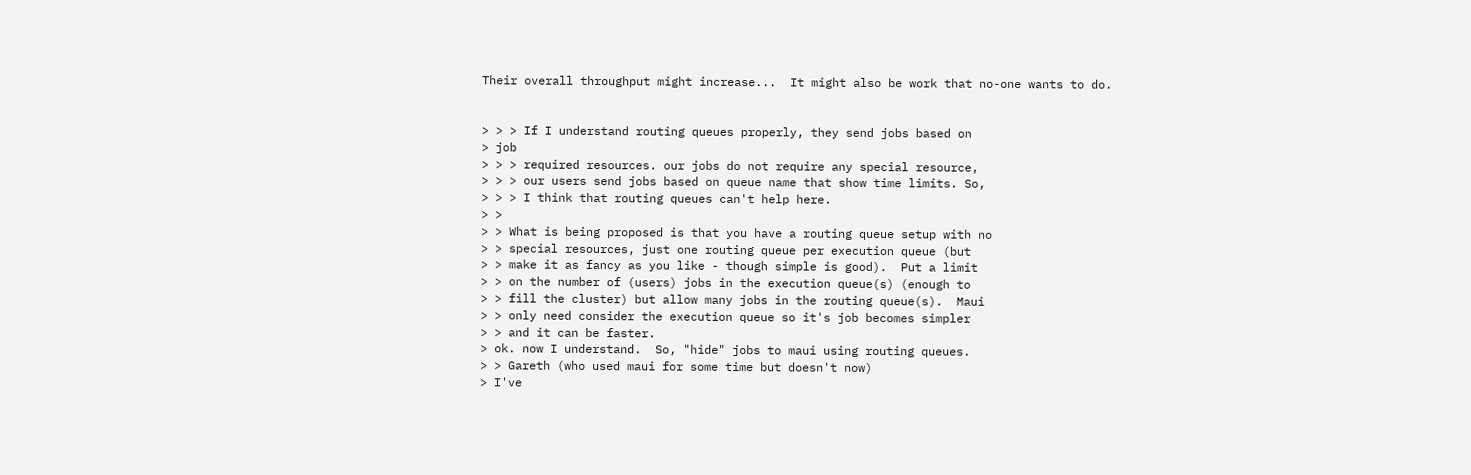Their overall throughput might increase...  It might also be work that no-one wants to do.


> > > If I understand routing queues properly, they send jobs based on
> job
> > > required resources. our jobs do not require any special resource,
> > > our users send jobs based on queue name that show time limits. So,
> > > I think that routing queues can't help here.
> >
> > What is being proposed is that you have a routing queue setup with no
> > special resources, just one routing queue per execution queue (but
> > make it as fancy as you like - though simple is good).  Put a limit
> > on the number of (users) jobs in the execution queue(s) (enough to
> > fill the cluster) but allow many jobs in the routing queue(s).  Maui
> > only need consider the execution queue so it's job becomes simpler
> > and it can be faster.
> ok. now I understand.  So, "hide" jobs to maui using routing queues.
> > Gareth (who used maui for some time but doesn't now)
> I've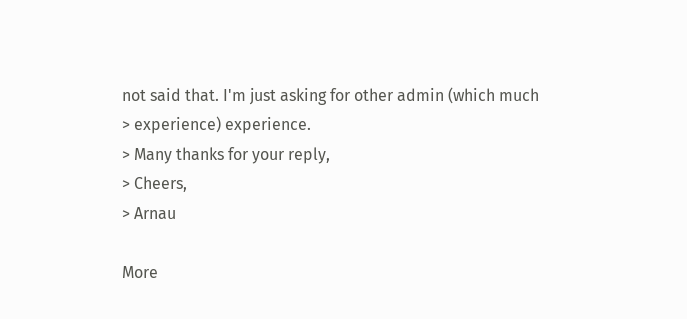not said that. I'm just asking for other admin (which much
> experience) experience.
> Many thanks for your reply,
> Cheers,
> Arnau

More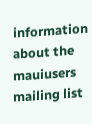information about the mauiusers mailing list